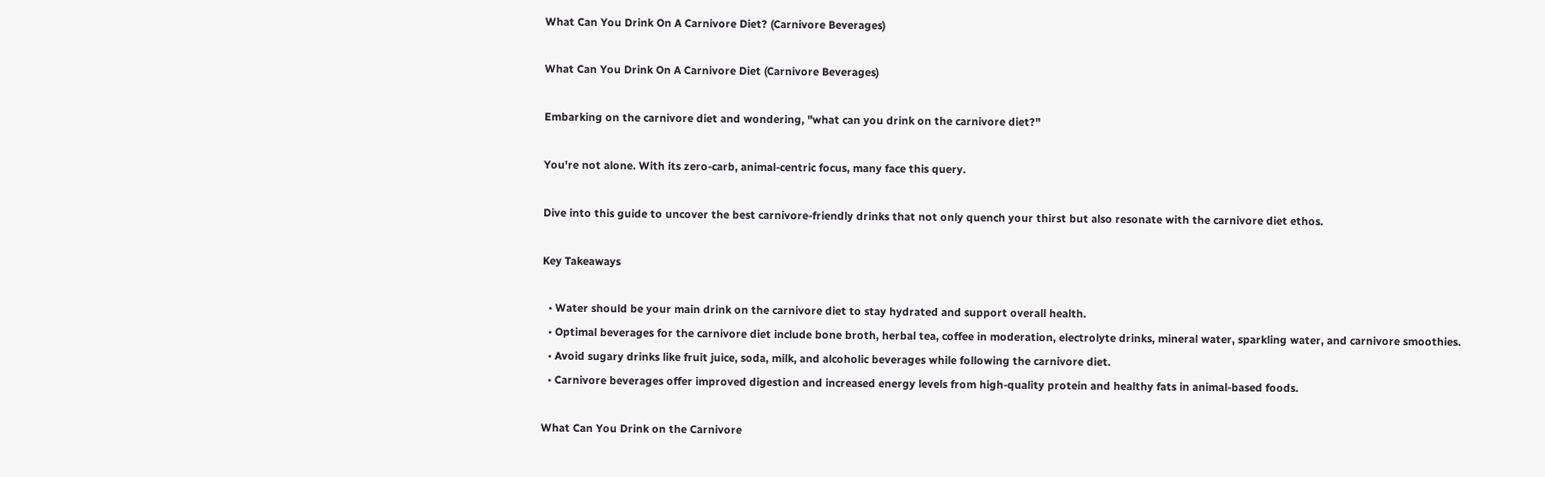What Can You Drink On A Carnivore Diet? (Carnivore Beverages)

What Can You Drink On A Carnivore Diet (Carnivore Beverages)

Embarking on the carnivore diet and wondering, "what can you drink on the carnivore diet?"

You're not alone. With its zero-carb, animal-centric focus, many face this query.

Dive into this guide to uncover the best carnivore-friendly drinks that not only quench your thirst but also resonate with the carnivore diet ethos.

Key Takeaways

  • Water should be your main drink on the carnivore diet to stay hydrated and support overall health.
  • Optimal beverages for the carnivore diet include bone broth, herbal tea, coffee in moderation, electrolyte drinks, mineral water, sparkling water, and carnivore smoothies.
  • Avoid sugary drinks like fruit juice, soda, milk, and alcoholic beverages while following the carnivore diet.
  • Carnivore beverages offer improved digestion and increased energy levels from high-quality protein and healthy fats in animal-based foods.

What Can You Drink on the Carnivore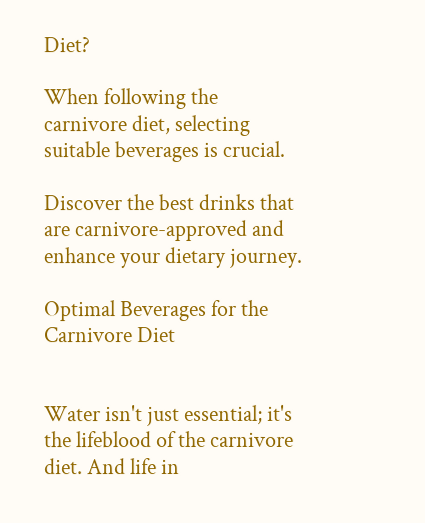Diet?

When following the carnivore diet, selecting suitable beverages is crucial.

Discover the best drinks that are carnivore-approved and enhance your dietary journey.

Optimal Beverages for the Carnivore Diet


Water isn't just essential; it's the lifeblood of the carnivore diet. And life in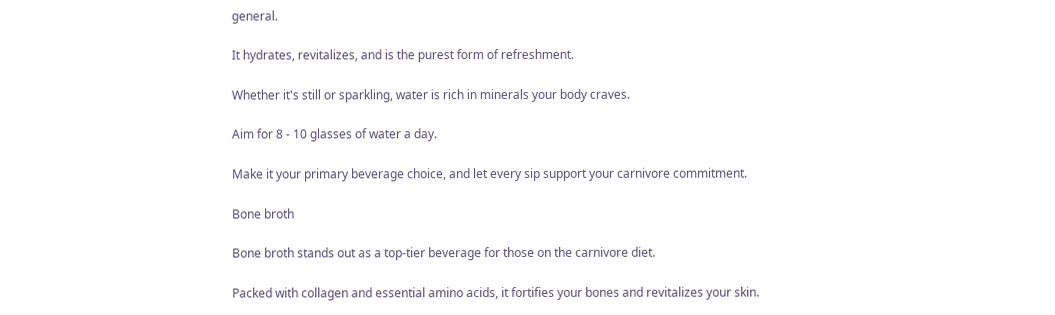general.

It hydrates, revitalizes, and is the purest form of refreshment.

Whether it's still or sparkling, water is rich in minerals your body craves.

Aim for 8 - 10 glasses of water a day.

Make it your primary beverage choice, and let every sip support your carnivore commitment.

Bone broth

Bone broth stands out as a top-tier beverage for those on the carnivore diet.

Packed with collagen and essential amino acids, it fortifies your bones and revitalizes your skin.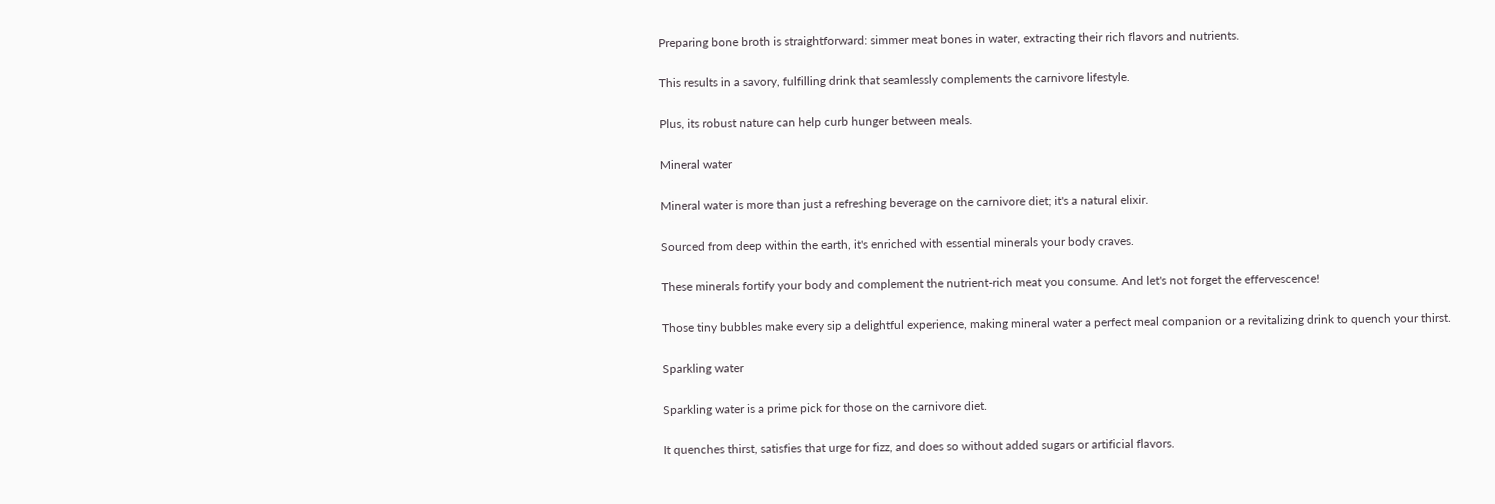Preparing bone broth is straightforward: simmer meat bones in water, extracting their rich flavors and nutrients.

This results in a savory, fulfilling drink that seamlessly complements the carnivore lifestyle.

Plus, its robust nature can help curb hunger between meals.

Mineral water

Mineral water is more than just a refreshing beverage on the carnivore diet; it's a natural elixir.

Sourced from deep within the earth, it's enriched with essential minerals your body craves.

These minerals fortify your body and complement the nutrient-rich meat you consume. And let's not forget the effervescence!

Those tiny bubbles make every sip a delightful experience, making mineral water a perfect meal companion or a revitalizing drink to quench your thirst.

Sparkling water

Sparkling water is a prime pick for those on the carnivore diet.

It quenches thirst, satisfies that urge for fizz, and does so without added sugars or artificial flavors.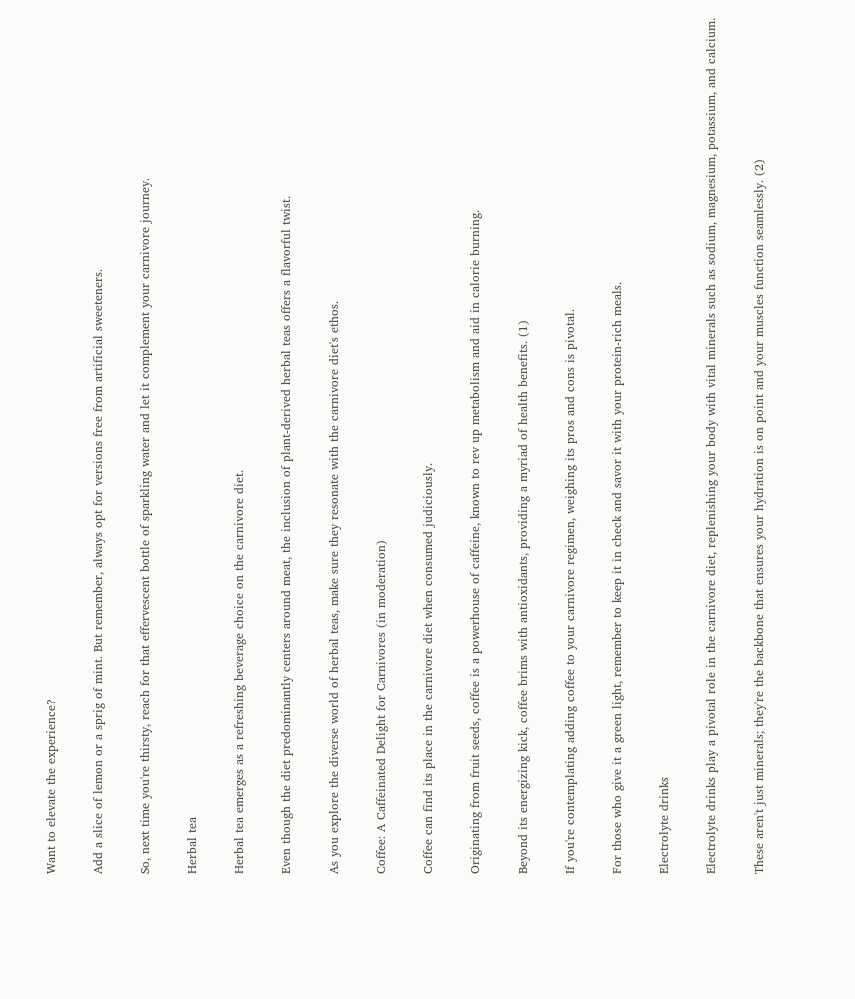Want to elevate the experience?

Add a slice of lemon or a sprig of mint. But remember, always opt for versions free from artificial sweeteners.

So, next time you're thirsty, reach for that effervescent bottle of sparkling water and let it complement your carnivore journey.

Herbal tea

Herbal tea emerges as a refreshing beverage choice on the carnivore diet.

Even though the diet predominantly centers around meat, the inclusion of plant-derived herbal teas offers a flavorful twist.

As you explore the diverse world of herbal teas, make sure they resonate with the carnivore diet's ethos.

Coffee: A Caffeinated Delight for Carnivores (in moderation)

Coffee can find its place in the carnivore diet when consumed judiciously.

Originating from fruit seeds, coffee is a powerhouse of caffeine, known to rev up metabolism and aid in calorie burning.

Beyond its energizing kick, coffee brims with antioxidants, providing a myriad of health benefits. (1)

If you're contemplating adding coffee to your carnivore regimen, weighing its pros and cons is pivotal.

For those who give it a green light, remember to keep it in check and savor it with your protein-rich meals.

Electrolyte drinks

Electrolyte drinks play a pivotal role in the carnivore diet, replenishing your body with vital minerals such as sodium, magnesium, potassium, and calcium.

These aren't just minerals; they're the backbone that ensures your hydration is on point and your muscles function seamlessly. (2)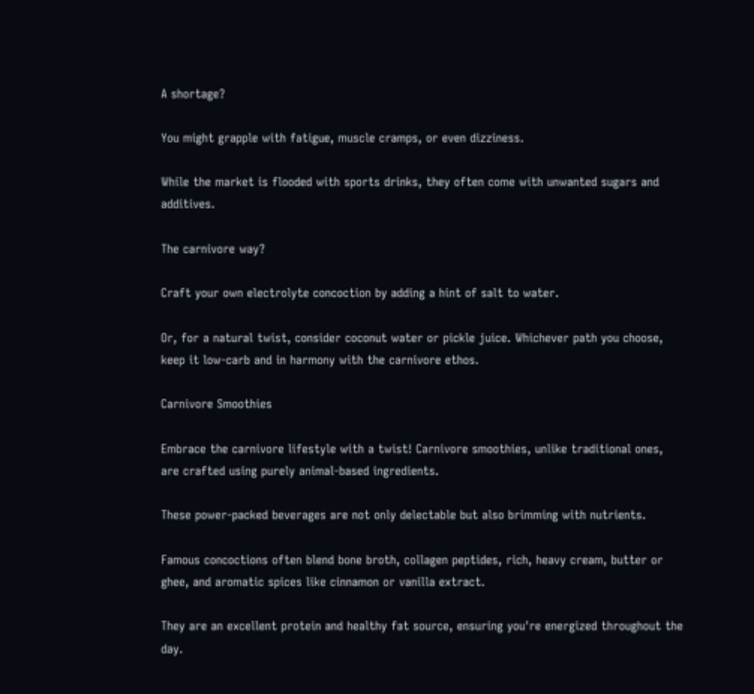A shortage?

You might grapple with fatigue, muscle cramps, or even dizziness.

While the market is flooded with sports drinks, they often come with unwanted sugars and additives.

The carnivore way?

Craft your own electrolyte concoction by adding a hint of salt to water.

Or, for a natural twist, consider coconut water or pickle juice. Whichever path you choose, keep it low-carb and in harmony with the carnivore ethos.

Carnivore Smoothies

Embrace the carnivore lifestyle with a twist! Carnivore smoothies, unlike traditional ones, are crafted using purely animal-based ingredients.

These power-packed beverages are not only delectable but also brimming with nutrients.

Famous concoctions often blend bone broth, collagen peptides, rich, heavy cream, butter or ghee, and aromatic spices like cinnamon or vanilla extract.

They are an excellent protein and healthy fat source, ensuring you're energized throughout the day.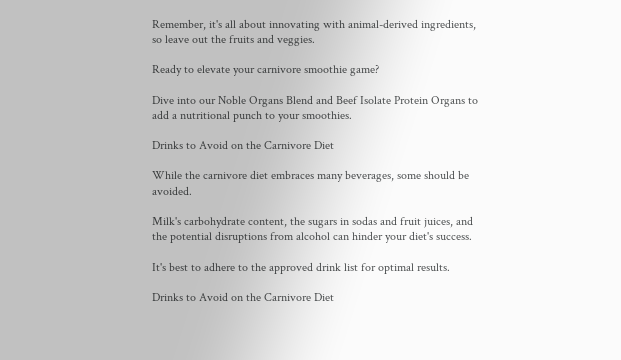Remember, it's all about innovating with animal-derived ingredients, so leave out the fruits and veggies.

Ready to elevate your carnivore smoothie game?

Dive into our Noble Organs Blend and Beef Isolate Protein Organs to add a nutritional punch to your smoothies.

Drinks to Avoid on the Carnivore Diet

While the carnivore diet embraces many beverages, some should be avoided.

Milk's carbohydrate content, the sugars in sodas and fruit juices, and the potential disruptions from alcohol can hinder your diet's success.

It's best to adhere to the approved drink list for optimal results.

Drinks to Avoid on the Carnivore Diet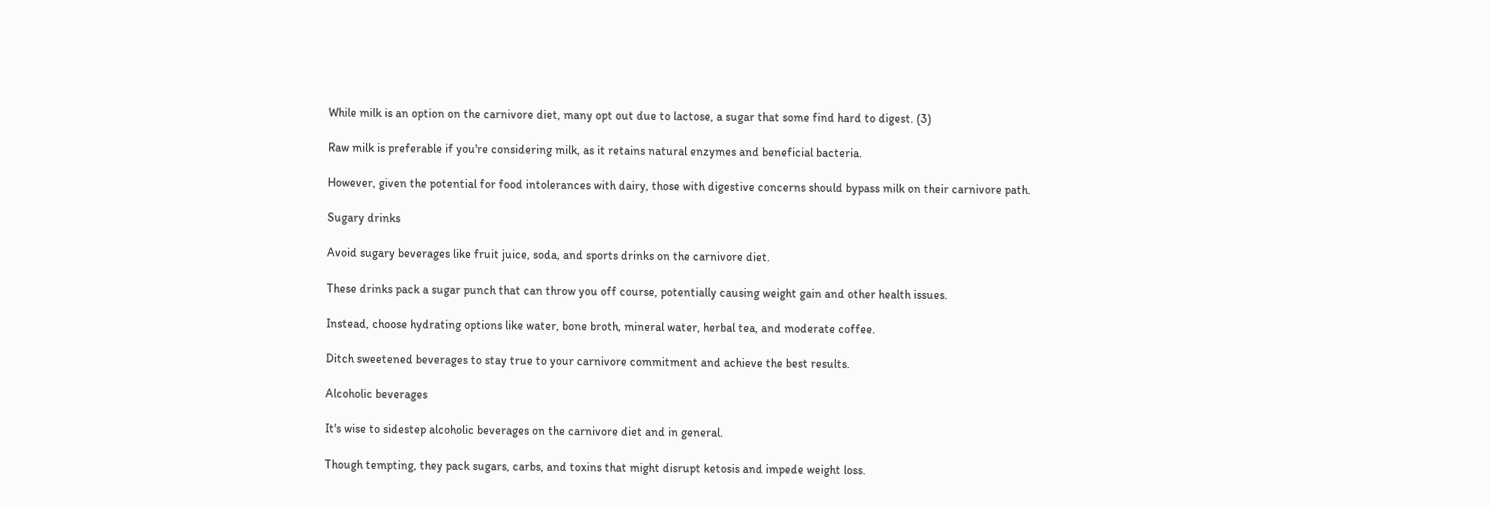While milk is an option on the carnivore diet, many opt out due to lactose, a sugar that some find hard to digest. (3)

Raw milk is preferable if you're considering milk, as it retains natural enzymes and beneficial bacteria.

However, given the potential for food intolerances with dairy, those with digestive concerns should bypass milk on their carnivore path.

Sugary drinks

Avoid sugary beverages like fruit juice, soda, and sports drinks on the carnivore diet.

These drinks pack a sugar punch that can throw you off course, potentially causing weight gain and other health issues.

Instead, choose hydrating options like water, bone broth, mineral water, herbal tea, and moderate coffee.

Ditch sweetened beverages to stay true to your carnivore commitment and achieve the best results.

Alcoholic beverages

It's wise to sidestep alcoholic beverages on the carnivore diet and in general.

Though tempting, they pack sugars, carbs, and toxins that might disrupt ketosis and impede weight loss.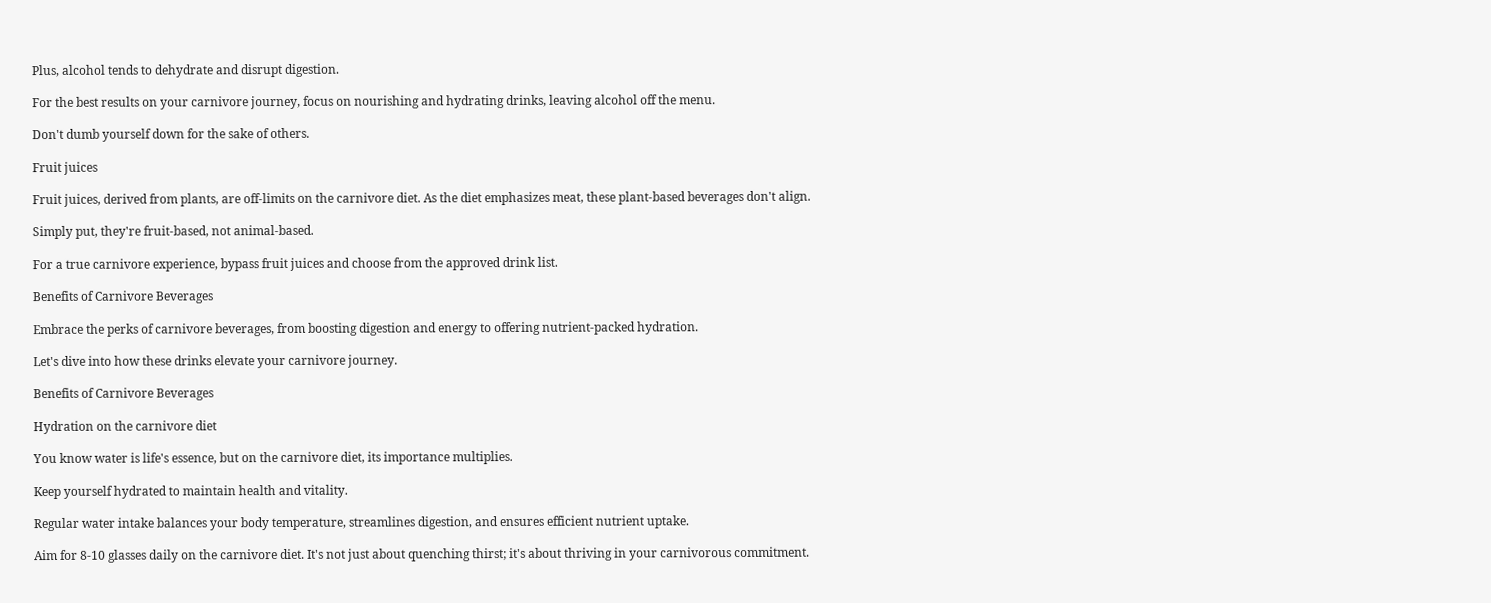Plus, alcohol tends to dehydrate and disrupt digestion.

For the best results on your carnivore journey, focus on nourishing and hydrating drinks, leaving alcohol off the menu.

Don't dumb yourself down for the sake of others.

Fruit juices

Fruit juices, derived from plants, are off-limits on the carnivore diet. As the diet emphasizes meat, these plant-based beverages don't align.

Simply put, they're fruit-based, not animal-based.

For a true carnivore experience, bypass fruit juices and choose from the approved drink list.

Benefits of Carnivore Beverages

Embrace the perks of carnivore beverages, from boosting digestion and energy to offering nutrient-packed hydration.

Let's dive into how these drinks elevate your carnivore journey.

Benefits of Carnivore Beverages

Hydration on the carnivore diet

You know water is life's essence, but on the carnivore diet, its importance multiplies.

Keep yourself hydrated to maintain health and vitality.

Regular water intake balances your body temperature, streamlines digestion, and ensures efficient nutrient uptake.

Aim for 8-10 glasses daily on the carnivore diet. It's not just about quenching thirst; it's about thriving in your carnivorous commitment.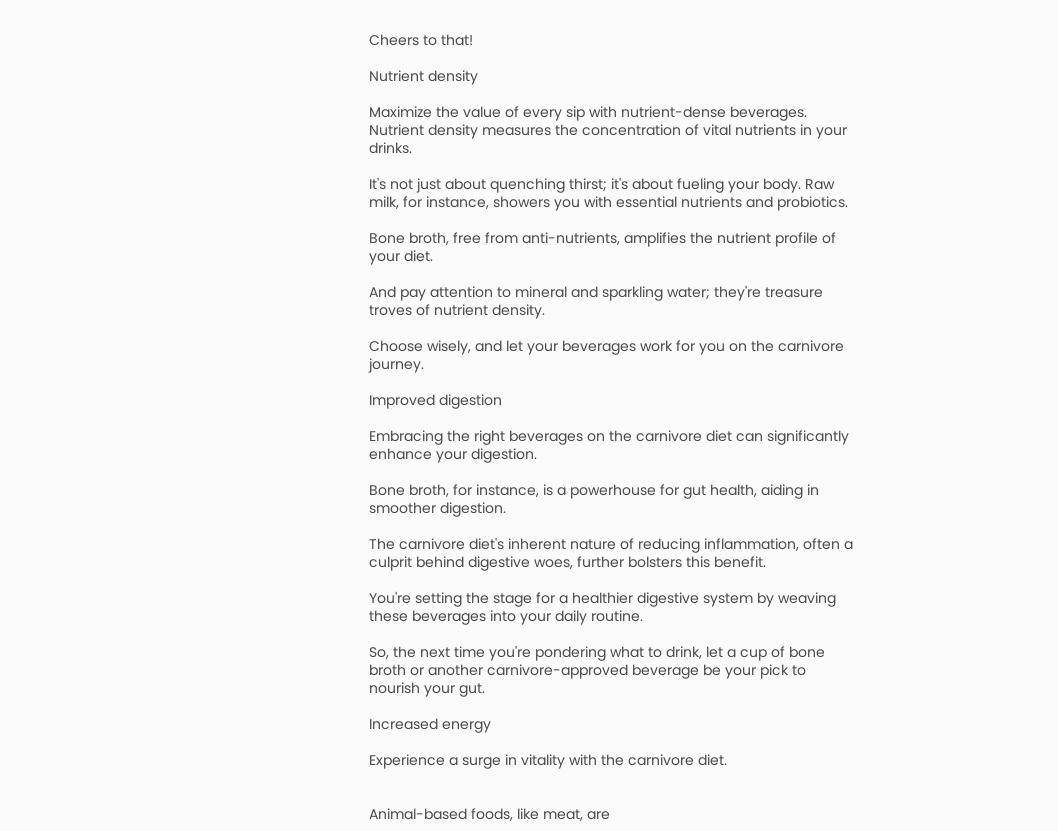Cheers to that!

Nutrient density

Maximize the value of every sip with nutrient-dense beverages. Nutrient density measures the concentration of vital nutrients in your drinks.

It's not just about quenching thirst; it's about fueling your body. Raw milk, for instance, showers you with essential nutrients and probiotics.

Bone broth, free from anti-nutrients, amplifies the nutrient profile of your diet.

And pay attention to mineral and sparkling water; they're treasure troves of nutrient density.

Choose wisely, and let your beverages work for you on the carnivore journey.

Improved digestion

Embracing the right beverages on the carnivore diet can significantly enhance your digestion.

Bone broth, for instance, is a powerhouse for gut health, aiding in smoother digestion.

The carnivore diet's inherent nature of reducing inflammation, often a culprit behind digestive woes, further bolsters this benefit.

You're setting the stage for a healthier digestive system by weaving these beverages into your daily routine.

So, the next time you're pondering what to drink, let a cup of bone broth or another carnivore-approved beverage be your pick to nourish your gut.

Increased energy

Experience a surge in vitality with the carnivore diet.


Animal-based foods, like meat, are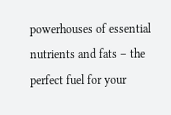powerhouses of essential nutrients and fats – the perfect fuel for your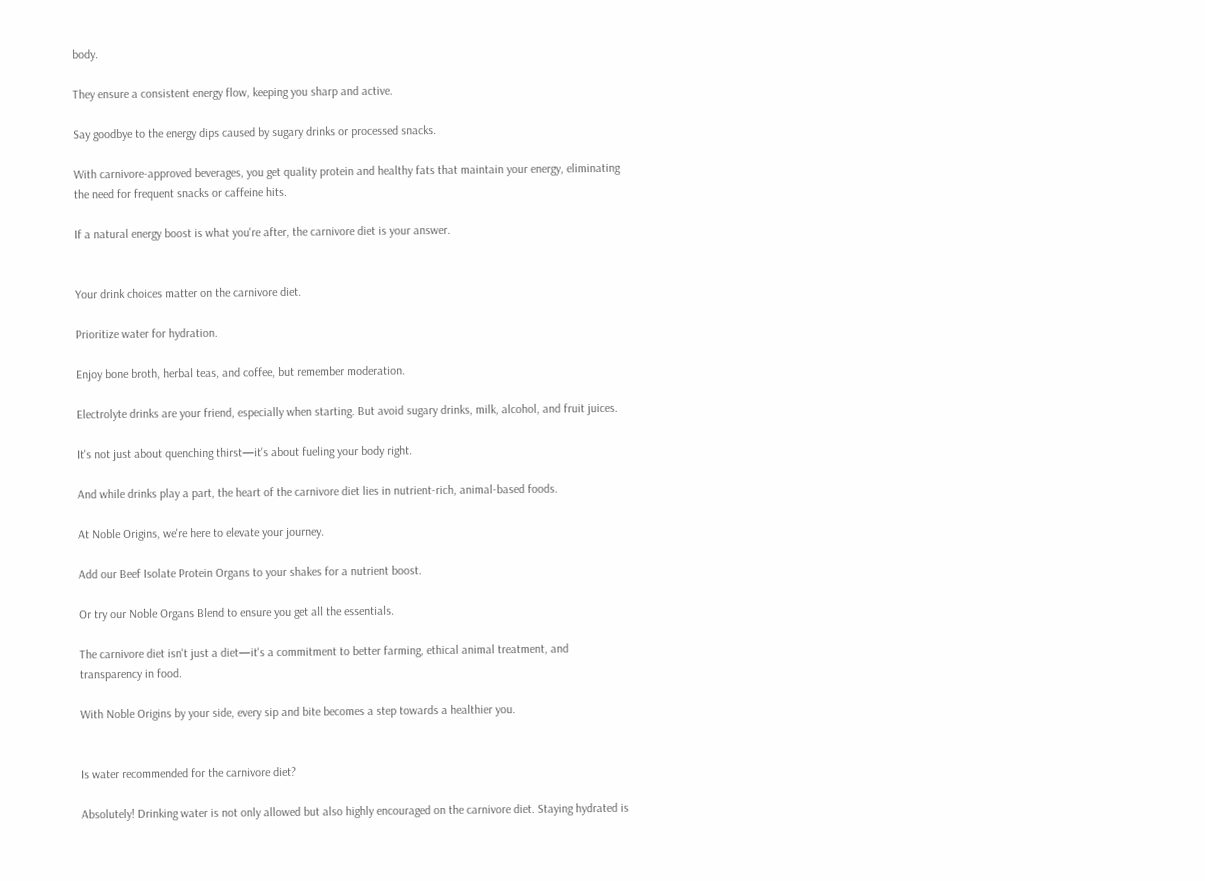body.

They ensure a consistent energy flow, keeping you sharp and active.

Say goodbye to the energy dips caused by sugary drinks or processed snacks.

With carnivore-approved beverages, you get quality protein and healthy fats that maintain your energy, eliminating the need for frequent snacks or caffeine hits.

If a natural energy boost is what you're after, the carnivore diet is your answer.


Your drink choices matter on the carnivore diet.

Prioritize water for hydration.

Enjoy bone broth, herbal teas, and coffee, but remember moderation.

Electrolyte drinks are your friend, especially when starting. But avoid sugary drinks, milk, alcohol, and fruit juices.

It's not just about quenching thirst—it's about fueling your body right.

And while drinks play a part, the heart of the carnivore diet lies in nutrient-rich, animal-based foods.

At Noble Origins, we're here to elevate your journey.

Add our Beef Isolate Protein Organs to your shakes for a nutrient boost.

Or try our Noble Organs Blend to ensure you get all the essentials.

The carnivore diet isn't just a diet—it's a commitment to better farming, ethical animal treatment, and transparency in food.

With Noble Origins by your side, every sip and bite becomes a step towards a healthier you.


Is water recommended for the carnivore diet?

Absolutely! Drinking water is not only allowed but also highly encouraged on the carnivore diet. Staying hydrated is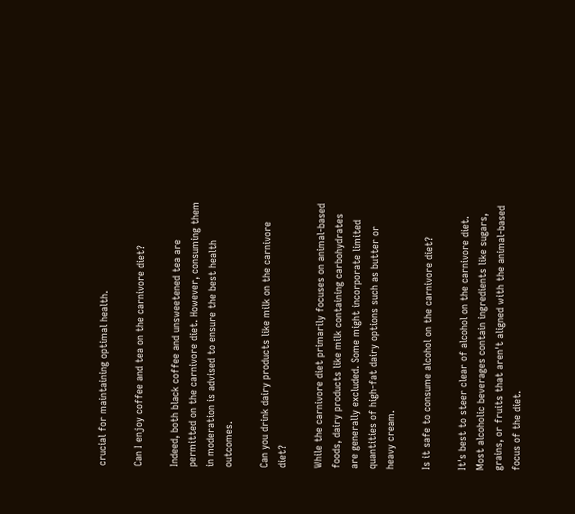crucial for maintaining optimal health.

Can I enjoy coffee and tea on the carnivore diet?

Indeed, both black coffee and unsweetened tea are permitted on the carnivore diet. However, consuming them in moderation is advised to ensure the best health outcomes.

Can you drink dairy products like milk on the carnivore diet?

While the carnivore diet primarily focuses on animal-based foods, dairy products like milk containing carbohydrates are generally excluded. Some might incorporate limited quantities of high-fat dairy options such as butter or heavy cream.

Is it safe to consume alcohol on the carnivore diet?

It's best to steer clear of alcohol on the carnivore diet. Most alcoholic beverages contain ingredients like sugars, grains, or fruits that aren't aligned with the animal-based focus of the diet.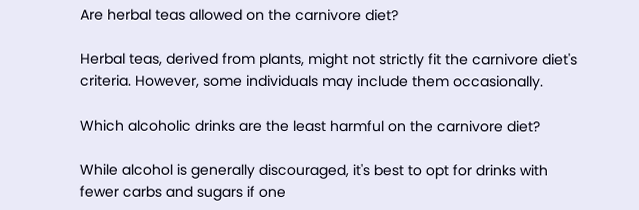Are herbal teas allowed on the carnivore diet?

Herbal teas, derived from plants, might not strictly fit the carnivore diet's criteria. However, some individuals may include them occasionally.

Which alcoholic drinks are the least harmful on the carnivore diet?

While alcohol is generally discouraged, it's best to opt for drinks with fewer carbs and sugars if one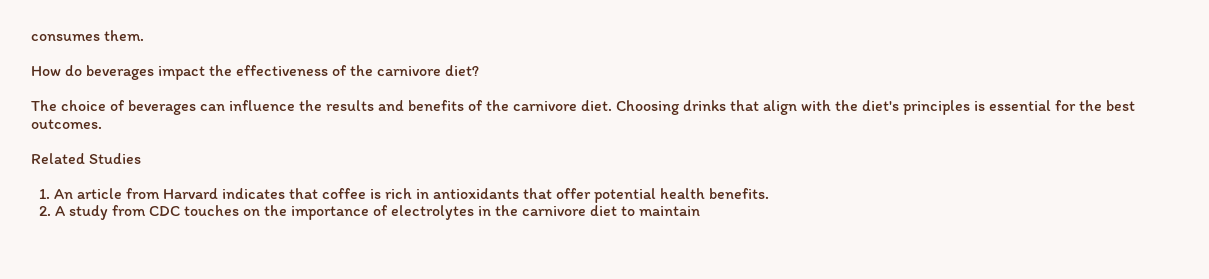consumes them.

How do beverages impact the effectiveness of the carnivore diet?

The choice of beverages can influence the results and benefits of the carnivore diet. Choosing drinks that align with the diet's principles is essential for the best outcomes.

Related Studies

  1. An article from Harvard indicates that coffee is rich in antioxidants that offer potential health benefits.
  2. A study from CDC touches on the importance of electrolytes in the carnivore diet to maintain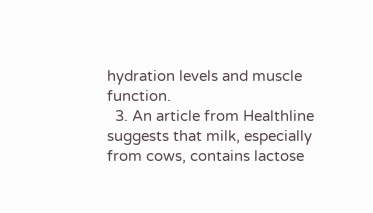hydration levels and muscle function.
  3. An article from Healthline suggests that milk, especially from cows, contains lactose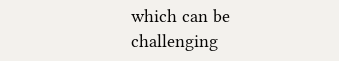which can be challenging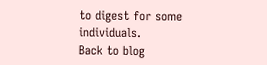to digest for some individuals.
Back to blog